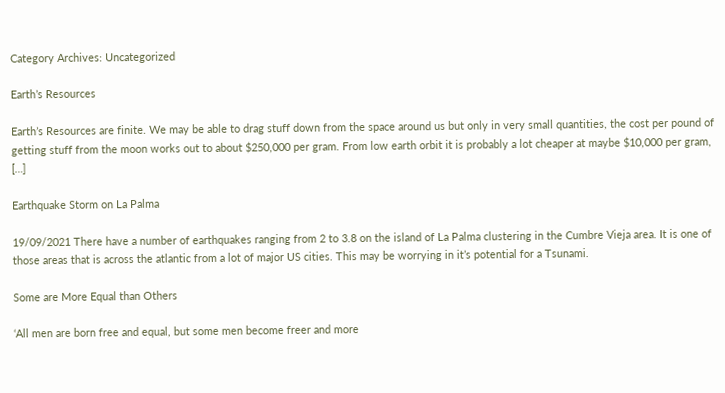Category Archives: Uncategorized

Earth’s Resources

Earth’s Resources are finite. We may be able to drag stuff down from the space around us but only in very small quantities, the cost per pound of getting stuff from the moon works out to about $250,000 per gram. From low earth orbit it is probably a lot cheaper at maybe $10,000 per gram, […]

Earthquake Storm on La Palma

19/09/2021 There have a number of earthquakes ranging from 2 to 3.8 on the island of La Palma clustering in the Cumbre Vieja area. It is one of those areas that is across the atlantic from a lot of major US cities. This may be worrying in it’s potential for a Tsunami.

Some are More Equal than Others

‘All men are born free and equal, but some men become freer and more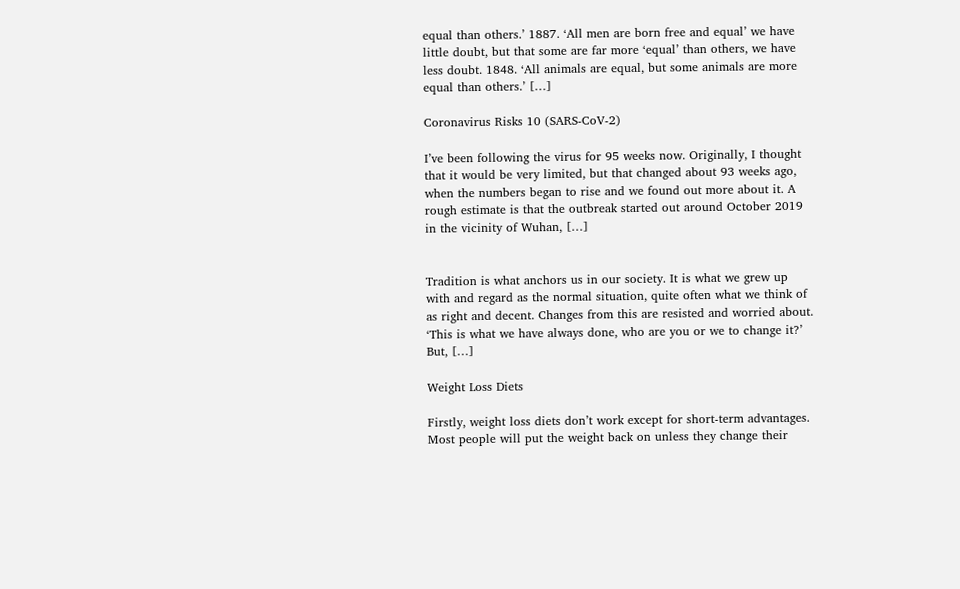equal than others.’ 1887. ‘All men are born free and equal’ we have little doubt, but that some are far more ‘equal’ than others, we have less doubt. 1848. ‘All animals are equal, but some animals are more equal than others.’ […]

Coronavirus Risks 10 (SARS-CoV-2)

I’ve been following the virus for 95 weeks now. Originally, I thought that it would be very limited, but that changed about 93 weeks ago, when the numbers began to rise and we found out more about it. A rough estimate is that the outbreak started out around October 2019 in the vicinity of Wuhan, […]


Tradition is what anchors us in our society. It is what we grew up with and regard as the normal situation, quite often what we think of as right and decent. Changes from this are resisted and worried about. ‘This is what we have always done, who are you or we to change it?’ But, […]

Weight Loss Diets

Firstly, weight loss diets don’t work except for short-term advantages. Most people will put the weight back on unless they change their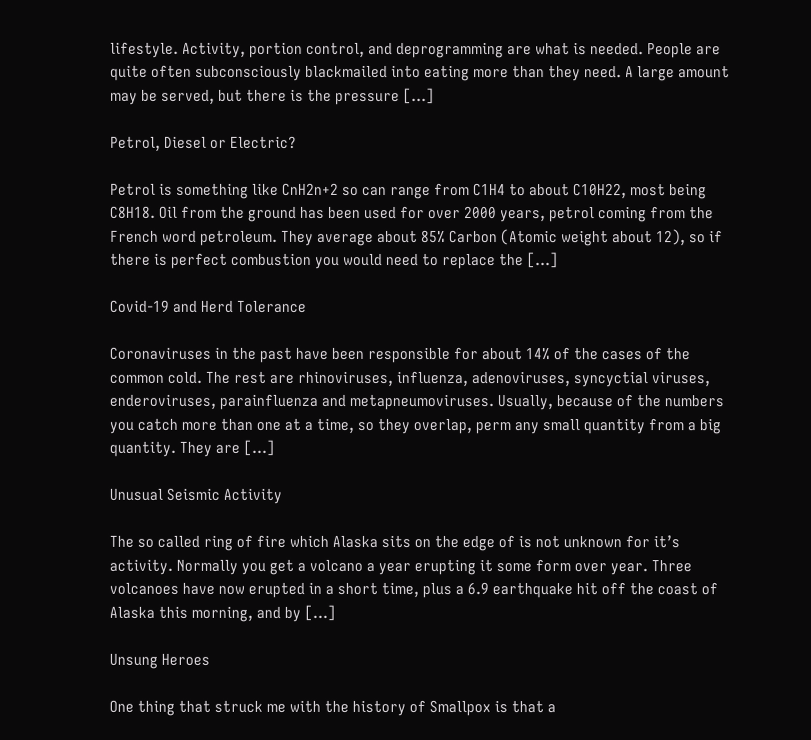lifestyle. Activity, portion control, and deprogramming are what is needed. People are quite often subconsciously blackmailed into eating more than they need. A large amount may be served, but there is the pressure […]

Petrol, Diesel or Electric?

Petrol is something like CnH2n+2 so can range from C1H4 to about C10H22, most being C8H18. Oil from the ground has been used for over 2000 years, petrol coming from the French word petroleum. They average about 85% Carbon (Atomic weight about 12), so if there is perfect combustion you would need to replace the […]

Covid-19 and Herd Tolerance

Coronaviruses in the past have been responsible for about 14% of the cases of the common cold. The rest are rhinoviruses, influenza, adenoviruses, syncyctial viruses, enderoviruses, parainfluenza and metapneumoviruses. Usually, because of the numbers you catch more than one at a time, so they overlap, perm any small quantity from a big quantity. They are […]

Unusual Seismic Activity

The so called ring of fire which Alaska sits on the edge of is not unknown for it’s activity. Normally you get a volcano a year erupting it some form over year. Three volcanoes have now erupted in a short time, plus a 6.9 earthquake hit off the coast of Alaska this morning, and by […]

Unsung Heroes

One thing that struck me with the history of Smallpox is that a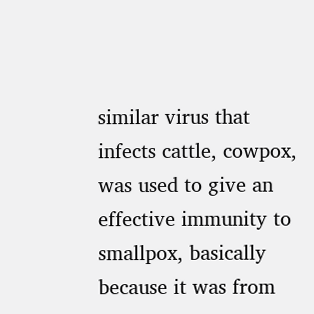similar virus that infects cattle, cowpox, was used to give an effective immunity to smallpox, basically because it was from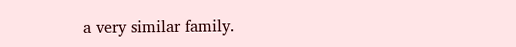a very similar family.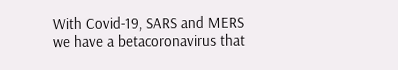With Covid-19, SARS and MERS we have a betacoronavirus that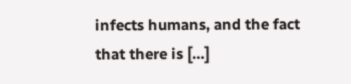infects humans, and the fact that there is […]